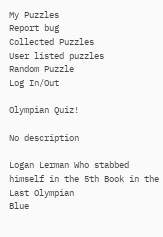My Puzzles
Report bug
Collected Puzzles
User listed puzzles
Random Puzzle
Log In/Out

Olympian Quiz!

No description

Logan Lerman Who stabbed himself in the 5th Book in the Last Olympian
Blue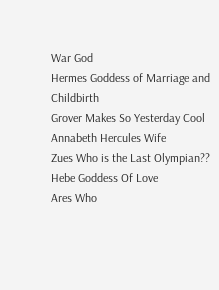War God
Hermes Goddess of Marriage and Childbirth
Grover Makes So Yesterday Cool
Annabeth Hercules Wife
Zues Who is the Last Olympian??
Hebe Goddess Of Love
Ares Who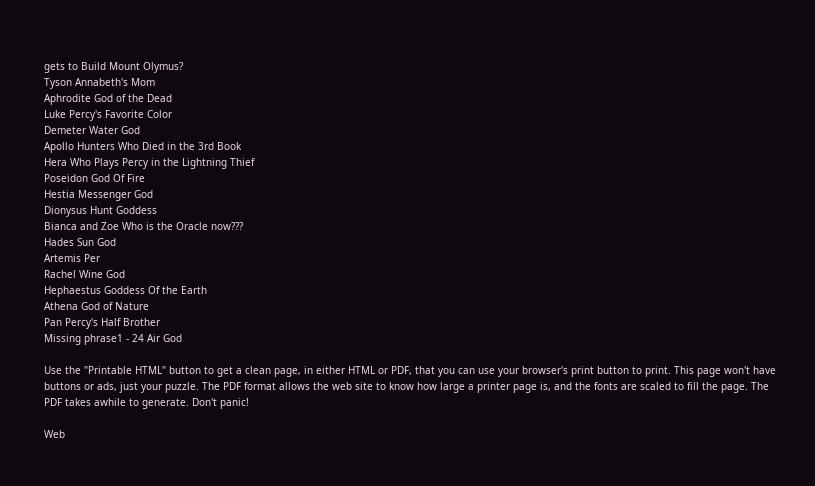gets to Build Mount Olymus?
Tyson Annabeth's Mom
Aphrodite God of the Dead
Luke Percy's Favorite Color
Demeter Water God
Apollo Hunters Who Died in the 3rd Book
Hera Who Plays Percy in the Lightning Thief
Poseidon God Of Fire
Hestia Messenger God
Dionysus Hunt Goddess
Bianca and Zoe Who is the Oracle now???
Hades Sun God
Artemis Per
Rachel Wine God
Hephaestus Goddess Of the Earth
Athena God of Nature
Pan Percy's Half Brother
Missing phrase1 - 24 Air God

Use the "Printable HTML" button to get a clean page, in either HTML or PDF, that you can use your browser's print button to print. This page won't have buttons or ads, just your puzzle. The PDF format allows the web site to know how large a printer page is, and the fonts are scaled to fill the page. The PDF takes awhile to generate. Don't panic!

Web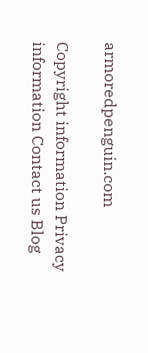armoredpenguin.com

Copyright information Privacy information Contact us Blog